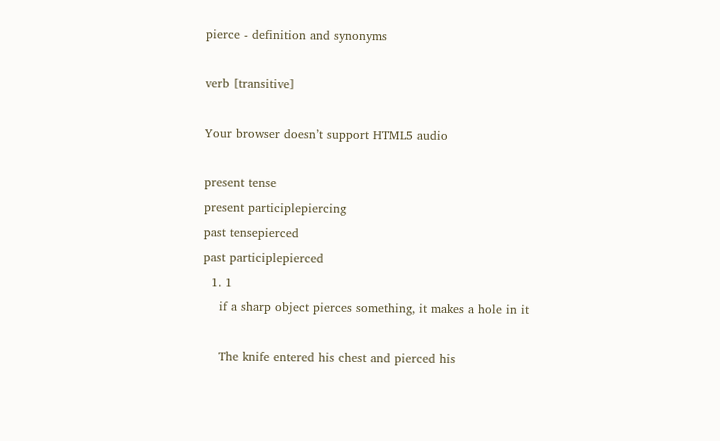pierce - definition and synonyms

verb [transitive]

Your browser doesn’t support HTML5 audio

present tense
present participlepiercing
past tensepierced
past participlepierced
  1. 1
    if a sharp object pierces something, it makes a hole in it

    The knife entered his chest and pierced his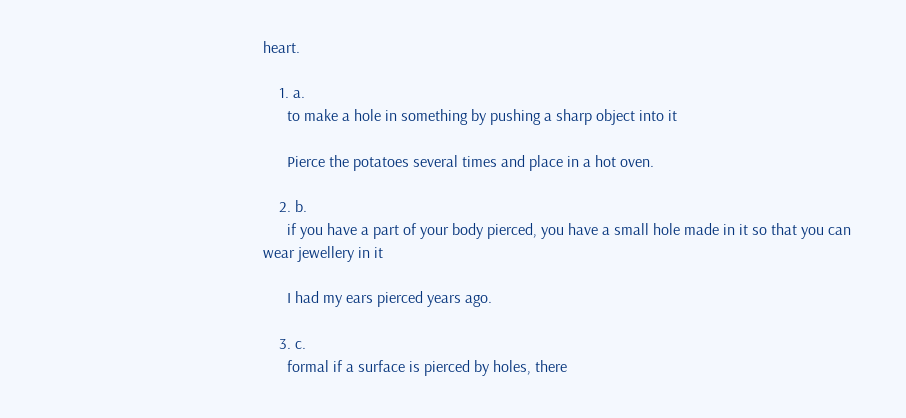heart.

    1. a.
      to make a hole in something by pushing a sharp object into it

      Pierce the potatoes several times and place in a hot oven.

    2. b.
      if you have a part of your body pierced, you have a small hole made in it so that you can wear jewellery in it

      I had my ears pierced years ago.

    3. c.
      formal if a surface is pierced by holes, there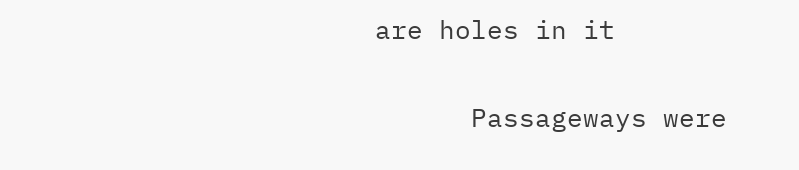are holes in it

      Passageways were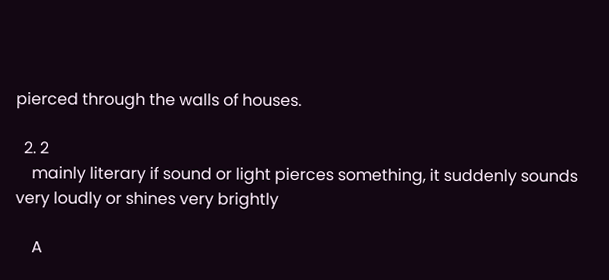pierced through the walls of houses.

  2. 2
    mainly literary if sound or light pierces something, it suddenly sounds very loudly or shines very brightly

    A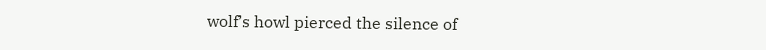wolf’s howl pierced the silence of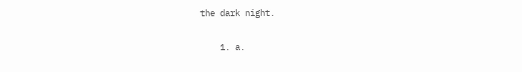the dark night.

    1. a.